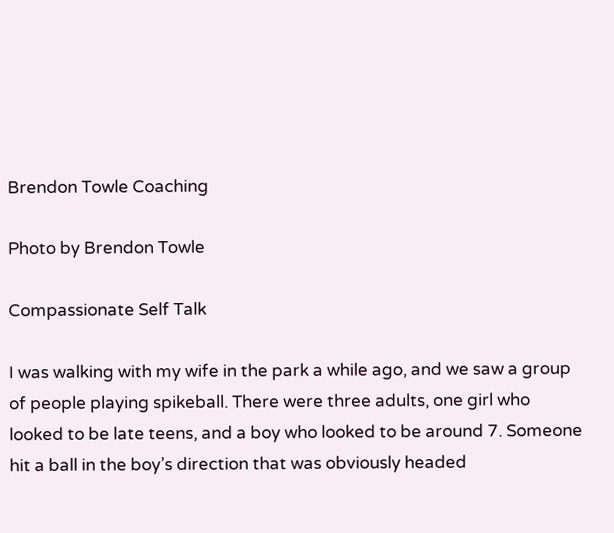Brendon Towle Coaching

Photo by Brendon Towle

Compassionate Self Talk

I was walking with my wife in the park a while ago, and we saw a group of people playing spikeball. There were three adults, one girl who looked to be late teens, and a boy who looked to be around 7. Someone hit a ball in the boy’s direction that was obviously headed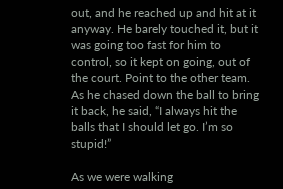out, and he reached up and hit at it anyway. He barely touched it, but it was going too fast for him to control, so it kept on going, out of the court. Point to the other team. As he chased down the ball to bring it back, he said, “I always hit the balls that I should let go. I’m so stupid!”

As we were walking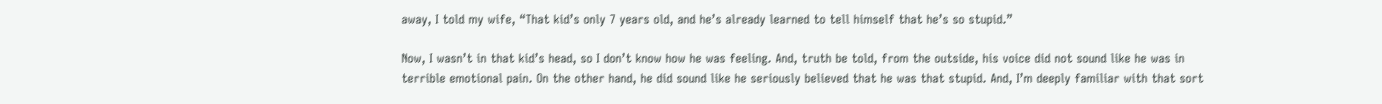away, I told my wife, “That kid’s only 7 years old, and he’s already learned to tell himself that he’s so stupid.”

Now, I wasn’t in that kid’s head, so I don’t know how he was feeling. And, truth be told, from the outside, his voice did not sound like he was in terrible emotional pain. On the other hand, he did sound like he seriously believed that he was that stupid. And, I’m deeply familiar with that sort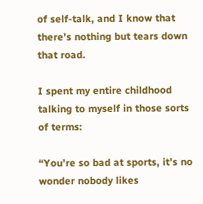of self-talk, and I know that there’s nothing but tears down that road.

I spent my entire childhood talking to myself in those sorts of terms:

“You’re so bad at sports, it’s no wonder nobody likes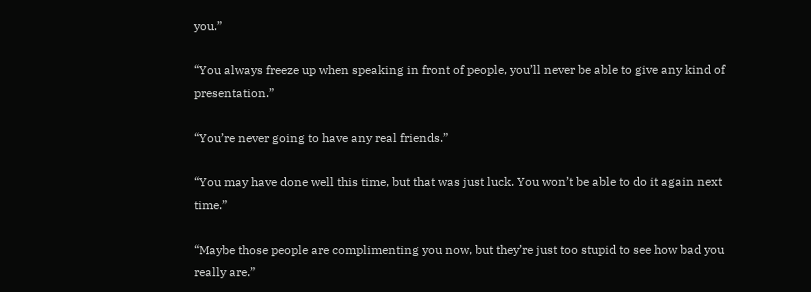you.”

“You always freeze up when speaking in front of people, you’ll never be able to give any kind of presentation.”

“You’re never going to have any real friends.”

“You may have done well this time, but that was just luck. You won’t be able to do it again next time.”

“Maybe those people are complimenting you now, but they’re just too stupid to see how bad you really are.”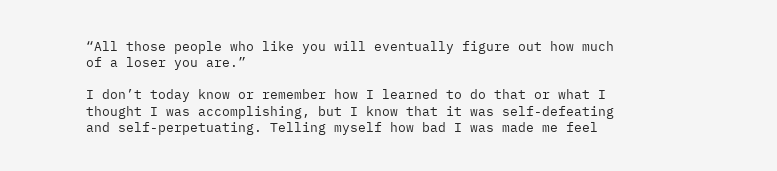“All those people who like you will eventually figure out how much of a loser you are.”

I don’t today know or remember how I learned to do that or what I thought I was accomplishing, but I know that it was self-defeating and self-perpetuating. Telling myself how bad I was made me feel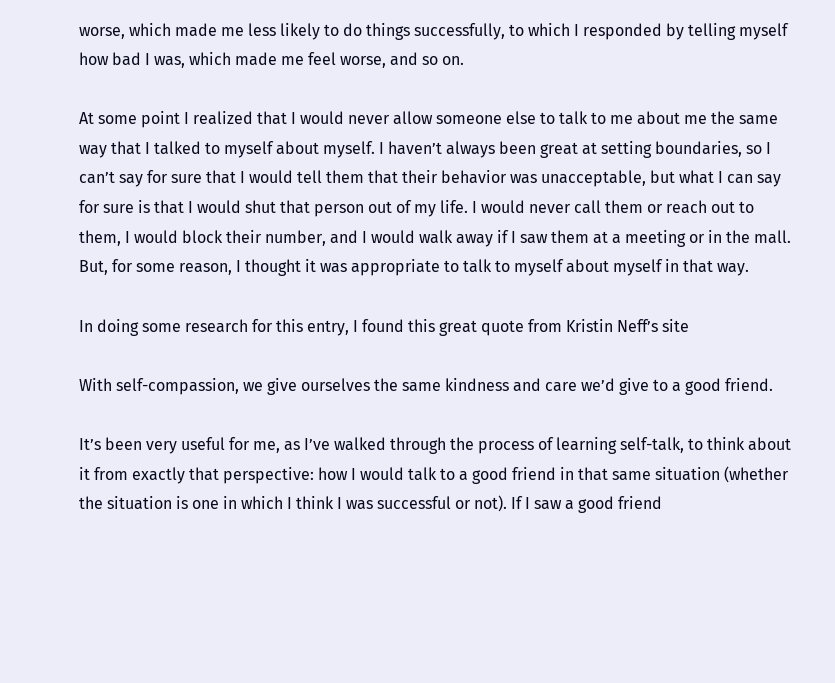worse, which made me less likely to do things successfully, to which I responded by telling myself how bad I was, which made me feel worse, and so on.

At some point I realized that I would never allow someone else to talk to me about me the same way that I talked to myself about myself. I haven’t always been great at setting boundaries, so I can’t say for sure that I would tell them that their behavior was unacceptable, but what I can say for sure is that I would shut that person out of my life. I would never call them or reach out to them, I would block their number, and I would walk away if I saw them at a meeting or in the mall. But, for some reason, I thought it was appropriate to talk to myself about myself in that way.

In doing some research for this entry, I found this great quote from Kristin Neff’s site

With self-compassion, we give ourselves the same kindness and care we’d give to a good friend.

It’s been very useful for me, as I’ve walked through the process of learning self-talk, to think about it from exactly that perspective: how I would talk to a good friend in that same situation (whether the situation is one in which I think I was successful or not). If I saw a good friend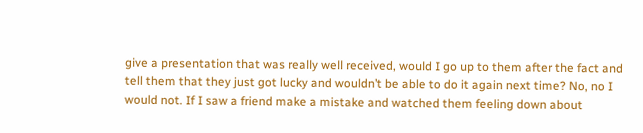give a presentation that was really well received, would I go up to them after the fact and tell them that they just got lucky and wouldn’t be able to do it again next time? No, no I would not. If I saw a friend make a mistake and watched them feeling down about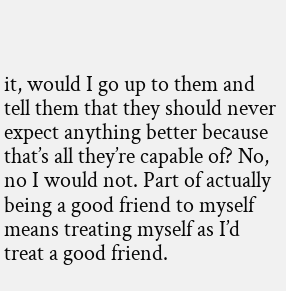it, would I go up to them and tell them that they should never expect anything better because that’s all they’re capable of? No, no I would not. Part of actually being a good friend to myself means treating myself as I’d treat a good friend.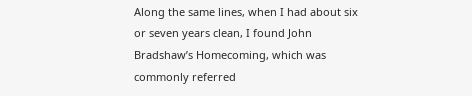Along the same lines, when I had about six or seven years clean, I found John Bradshaw’s Homecoming, which was commonly referred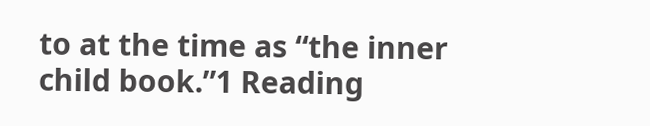to at the time as “the inner child book.”1 Reading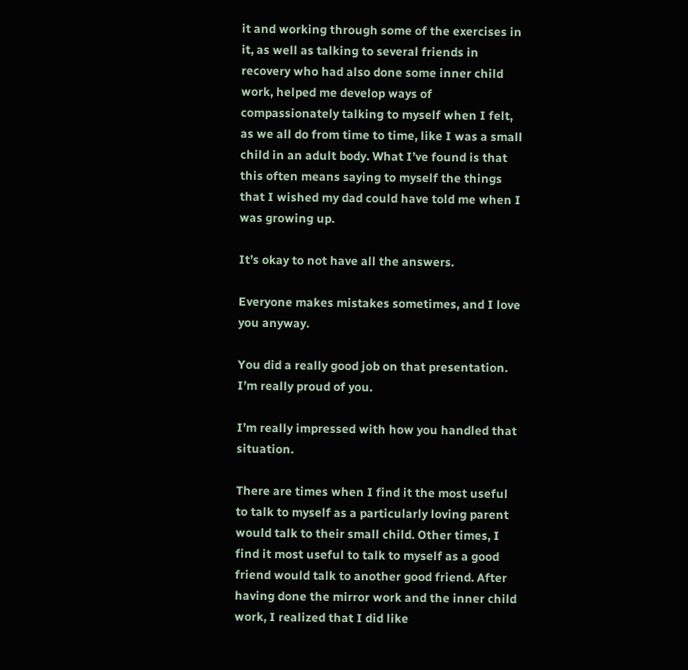it and working through some of the exercises in it, as well as talking to several friends in recovery who had also done some inner child work, helped me develop ways of compassionately talking to myself when I felt, as we all do from time to time, like I was a small child in an adult body. What I’ve found is that this often means saying to myself the things that I wished my dad could have told me when I was growing up.

It’s okay to not have all the answers.

Everyone makes mistakes sometimes, and I love you anyway.

You did a really good job on that presentation. I’m really proud of you.

I’m really impressed with how you handled that situation.

There are times when I find it the most useful to talk to myself as a particularly loving parent would talk to their small child. Other times, I find it most useful to talk to myself as a good friend would talk to another good friend. After having done the mirror work and the inner child work, I realized that I did like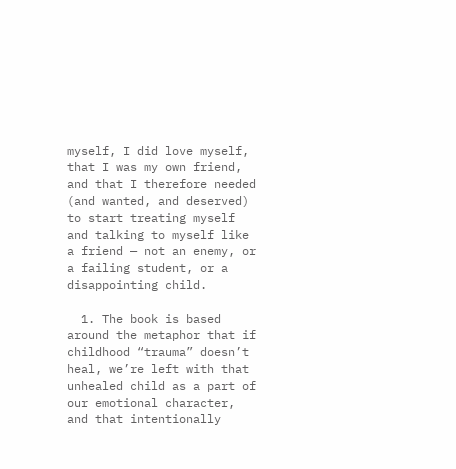myself, I did love myself, that I was my own friend, and that I therefore needed (and wanted, and deserved) to start treating myself and talking to myself like a friend — not an enemy, or a failing student, or a disappointing child.

  1. The book is based around the metaphor that if childhood “trauma” doesn’t heal, we’re left with that unhealed child as a part of our emotional character, and that intentionally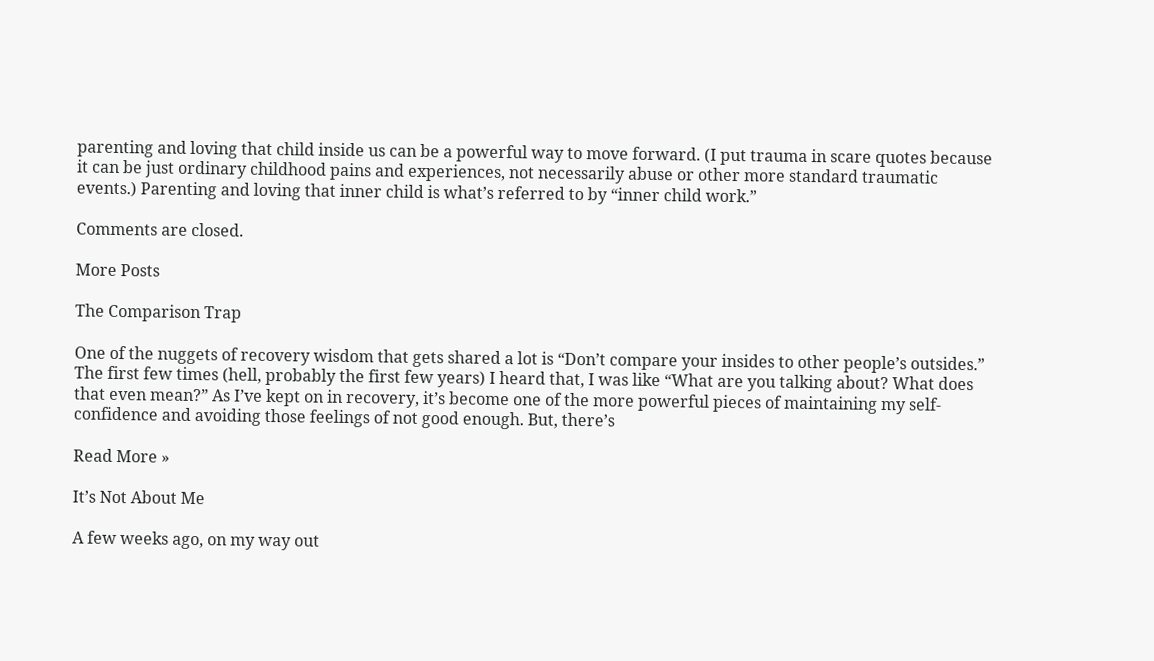parenting and loving that child inside us can be a powerful way to move forward. (I put trauma in scare quotes because it can be just ordinary childhood pains and experiences, not necessarily abuse or other more standard traumatic events.) Parenting and loving that inner child is what’s referred to by “inner child work.”

Comments are closed.

More Posts

The Comparison Trap

One of the nuggets of recovery wisdom that gets shared a lot is “Don’t compare your insides to other people’s outsides.” The first few times (hell, probably the first few years) I heard that, I was like “What are you talking about? What does that even mean?” As I’ve kept on in recovery, it’s become one of the more powerful pieces of maintaining my self-confidence and avoiding those feelings of not good enough. But, there’s

Read More »

It’s Not About Me

A few weeks ago, on my way out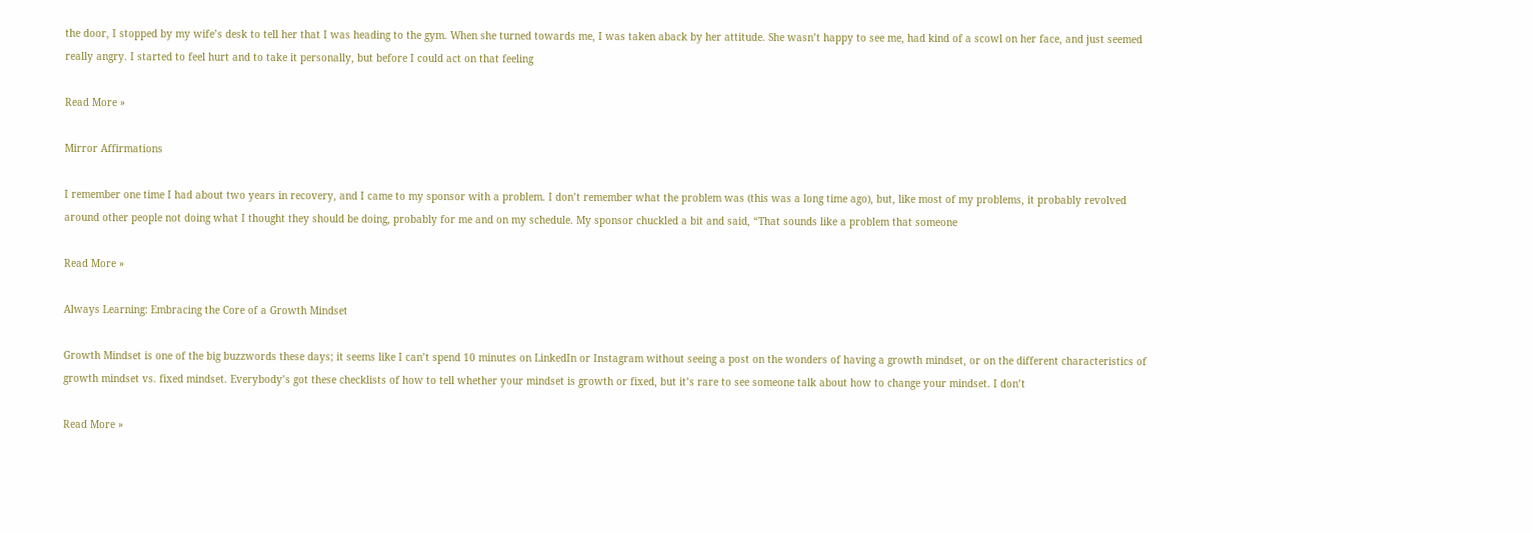the door, I stopped by my wife’s desk to tell her that I was heading to the gym. When she turned towards me, I was taken aback by her attitude. She wasn’t happy to see me, had kind of a scowl on her face, and just seemed really angry. I started to feel hurt and to take it personally, but before I could act on that feeling

Read More »

Mirror Affirmations

I remember one time I had about two years in recovery, and I came to my sponsor with a problem. I don’t remember what the problem was (this was a long time ago), but, like most of my problems, it probably revolved around other people not doing what I thought they should be doing, probably for me and on my schedule. My sponsor chuckled a bit and said, “That sounds like a problem that someone

Read More »

Always Learning: Embracing the Core of a Growth Mindset

Growth Mindset is one of the big buzzwords these days; it seems like I can’t spend 10 minutes on LinkedIn or Instagram without seeing a post on the wonders of having a growth mindset, or on the different characteristics of growth mindset vs. fixed mindset. Everybody’s got these checklists of how to tell whether your mindset is growth or fixed, but it’s rare to see someone talk about how to change your mindset. I don’t

Read More »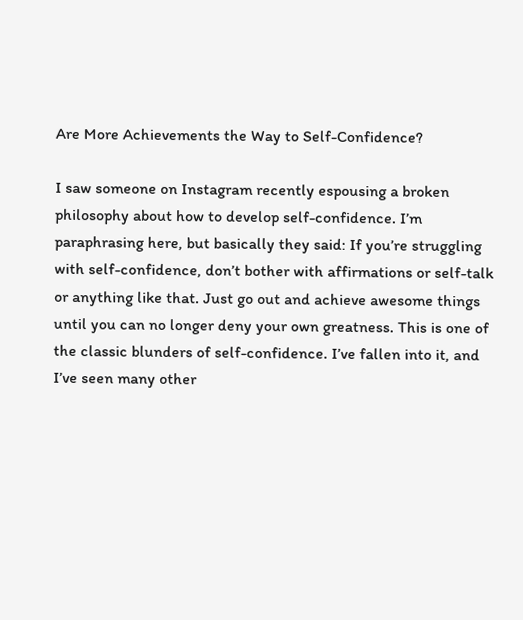Are More Achievements the Way to Self-Confidence?

I saw someone on Instagram recently espousing a broken philosophy about how to develop self-confidence. I’m paraphrasing here, but basically they said: If you’re struggling with self-confidence, don’t bother with affirmations or self-talk or anything like that. Just go out and achieve awesome things until you can no longer deny your own greatness. This is one of the classic blunders of self-confidence. I’ve fallen into it, and I’ve seen many other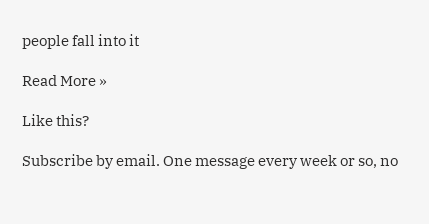people fall into it

Read More »

Like this?

Subscribe by email. One message every week or so, no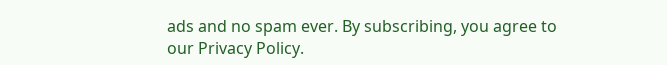ads and no spam ever. By subscribing, you agree to our Privacy Policy.